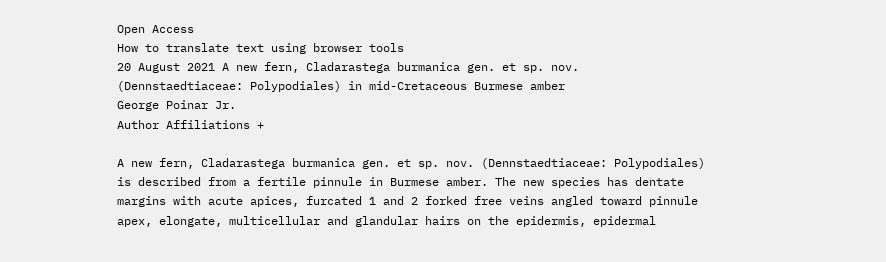Open Access
How to translate text using browser tools
20 August 2021 A new fern, Cladarastega burmanica gen. et sp. nov. (Dennstaedtiaceae: Polypodiales) in mid-Cretaceous Burmese amber
George Poinar Jr.
Author Affiliations +

A new fern, Cladarastega burmanica gen. et sp. nov. (Dennstaedtiaceae: Polypodiales) is described from a fertile pinnule in Burmese amber. The new species has dentate margins with acute apices, furcated 1 and 2 forked free veins angled toward pinnule apex, elongate, multicellular and glandular hairs on the epidermis, epidermal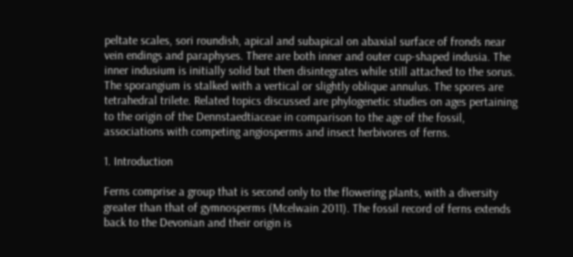peltate scales, sori roundish, apical and subapical on abaxial surface of fronds near vein endings and paraphyses. There are both inner and outer cup-shaped indusia. The inner indusium is initially solid but then disintegrates while still attached to the sorus. The sporangium is stalked with a vertical or slightly oblique annulus. The spores are tetrahedral trilete. Related topics discussed are phylogenetic studies on ages pertaining to the origin of the Dennstaedtiaceae in comparison to the age of the fossil, associations with competing angiosperms and insect herbivores of ferns.

1. Introduction

Ferns comprise a group that is second only to the flowering plants, with a diversity greater than that of gymnosperms (Mcelwain 2011). The fossil record of ferns extends back to the Devonian and their origin is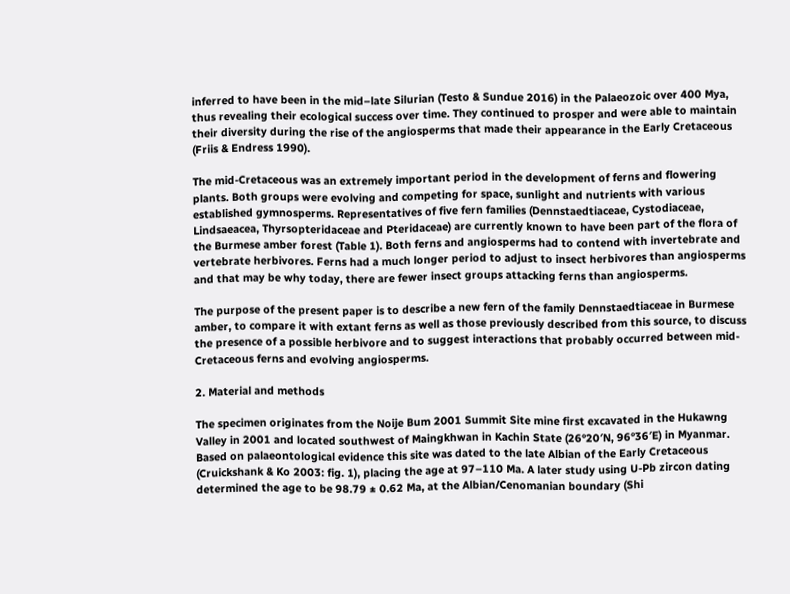inferred to have been in the mid–late Silurian (Testo & Sundue 2016) in the Palaeozoic over 400 Mya, thus revealing their ecological success over time. They continued to prosper and were able to maintain their diversity during the rise of the angiosperms that made their appearance in the Early Cretaceous (Friis & Endress 1990).

The mid-Cretaceous was an extremely important period in the development of ferns and flowering plants. Both groups were evolving and competing for space, sunlight and nutrients with various established gymnosperms. Representatives of five fern families (Dennstaedtiaceae, Cystodiaceae, Lindsaeacea, Thyrsopteridaceae and Pteridaceae) are currently known to have been part of the flora of the Burmese amber forest (Table 1). Both ferns and angiosperms had to contend with invertebrate and vertebrate herbivores. Ferns had a much longer period to adjust to insect herbivores than angiosperms and that may be why today, there are fewer insect groups attacking ferns than angiosperms.

The purpose of the present paper is to describe a new fern of the family Dennstaedtiaceae in Burmese amber, to compare it with extant ferns as well as those previously described from this source, to discuss the presence of a possible herbivore and to suggest interactions that probably occurred between mid-Cretaceous ferns and evolving angiosperms.

2. Material and methods

The specimen originates from the Noije Bum 2001 Summit Site mine first excavated in the Hukawng Valley in 2001 and located southwest of Maingkhwan in Kachin State (26°20′N, 96°36′E) in Myanmar. Based on palaeontological evidence this site was dated to the late Albian of the Early Cretaceous (Cruickshank & Ko 2003: fig. 1), placing the age at 97–110 Ma. A later study using U-Pb zircon dating determined the age to be 98.79 ± 0.62 Ma, at the Albian/Cenomanian boundary (Shi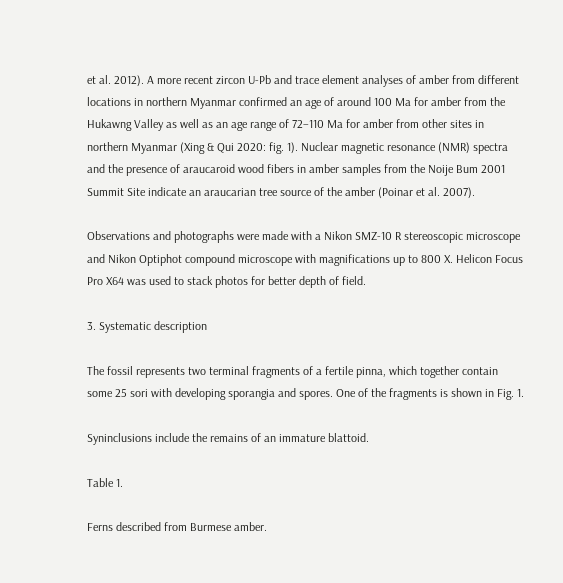et al. 2012). A more recent zircon U-Pb and trace element analyses of amber from different locations in northern Myanmar confirmed an age of around 100 Ma for amber from the Hukawng Valley as well as an age range of 72–110 Ma for amber from other sites in northern Myanmar (Xing & Qui 2020: fig. 1). Nuclear magnetic resonance (NMR) spectra and the presence of araucaroid wood fibers in amber samples from the Noije Bum 2001 Summit Site indicate an araucarian tree source of the amber (Poinar et al. 2007).

Observations and photographs were made with a Nikon SMZ-10 R stereoscopic microscope and Nikon Optiphot compound microscope with magnifications up to 800 X. Helicon Focus Pro X64 was used to stack photos for better depth of field.

3. Systematic description

The fossil represents two terminal fragments of a fertile pinna, which together contain some 25 sori with developing sporangia and spores. One of the fragments is shown in Fig. 1.

Syninclusions include the remains of an immature blattoid.

Table 1.

Ferns described from Burmese amber.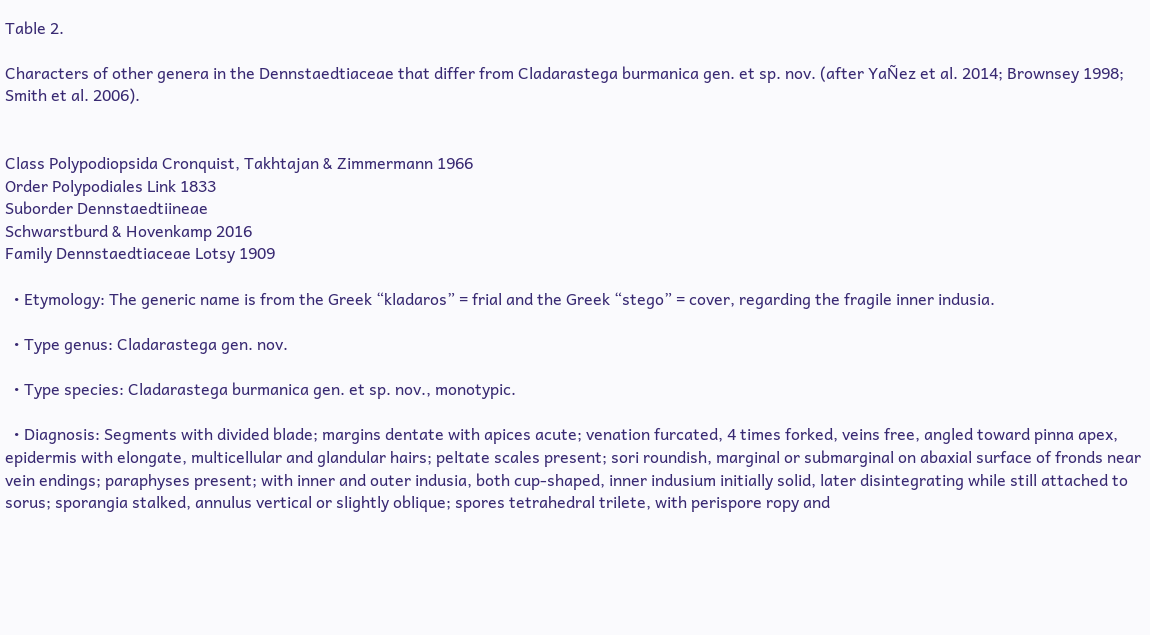Table 2.

Characters of other genera in the Dennstaedtiaceae that differ from Cladarastega burmanica gen. et sp. nov. (after YaÑez et al. 2014; Brownsey 1998; Smith et al. 2006).


Class Polypodiopsida Cronquist, Takhtajan & Zimmermann 1966
Order Polypodiales Link 1833
Suborder Dennstaedtiineae
Schwarstburd & Hovenkamp 2016
Family Dennstaedtiaceae Lotsy 1909

  • Etymology: The generic name is from the Greek “kladaros” = frial and the Greek “stego” = cover, regarding the fragile inner indusia.

  • Type genus: Cladarastega gen. nov.

  • Type species: Cladarastega burmanica gen. et sp. nov., monotypic.

  • Diagnosis: Segments with divided blade; margins dentate with apices acute; venation furcated, 4 times forked, veins free, angled toward pinna apex, epidermis with elongate, multicellular and glandular hairs; peltate scales present; sori roundish, marginal or submarginal on abaxial surface of fronds near vein endings; paraphyses present; with inner and outer indusia, both cup-shaped, inner indusium initially solid, later disintegrating while still attached to sorus; sporangia stalked, annulus vertical or slightly oblique; spores tetrahedral trilete, with perispore ropy and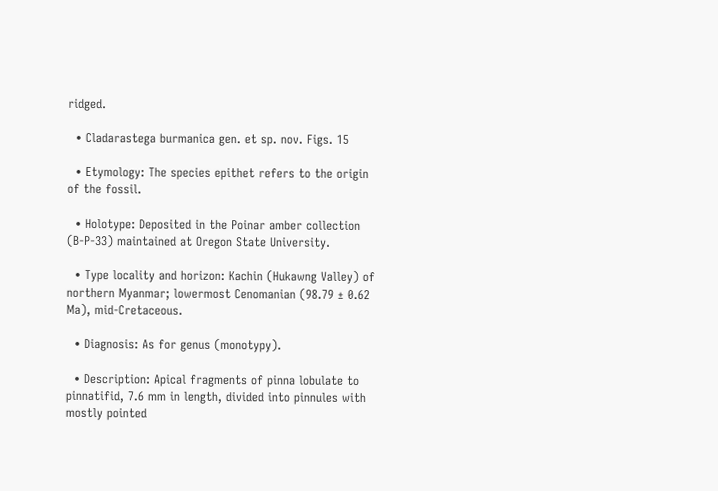ridged.

  • Cladarastega burmanica gen. et sp. nov. Figs. 15

  • Etymology: The species epithet refers to the origin of the fossil.

  • Holotype: Deposited in the Poinar amber collection (B-P-33) maintained at Oregon State University.

  • Type locality and horizon: Kachin (Hukawng Valley) of northern Myanmar; lowermost Cenomanian (98.79 ± 0.62 Ma), mid-Cretaceous.

  • Diagnosis: As for genus (monotypy).

  • Description: Apical fragments of pinna lobulate to pinnatifid, 7.6 mm in length, divided into pinnules with mostly pointed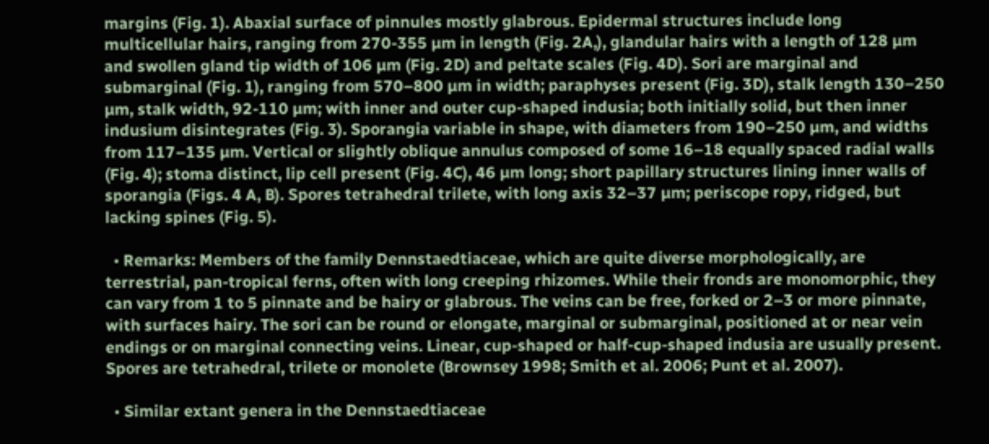margins (Fig. 1). Abaxial surface of pinnules mostly glabrous. Epidermal structures include long multicellular hairs, ranging from 270-355 µm in length (Fig. 2A,), glandular hairs with a length of 128 µm and swollen gland tip width of 106 µm (Fig. 2D) and peltate scales (Fig. 4D). Sori are marginal and submarginal (Fig. 1), ranging from 570–800 µm in width; paraphyses present (Fig. 3D), stalk length 130–250 µm, stalk width, 92-110 µm; with inner and outer cup-shaped indusia; both initially solid, but then inner indusium disintegrates (Fig. 3). Sporangia variable in shape, with diameters from 190–250 µm, and widths from 117–135 µm. Vertical or slightly oblique annulus composed of some 16–18 equally spaced radial walls (Fig. 4); stoma distinct, lip cell present (Fig. 4C), 46 µm long; short papillary structures lining inner walls of sporangia (Figs. 4 A, B). Spores tetrahedral trilete, with long axis 32–37 µm; periscope ropy, ridged, but lacking spines (Fig. 5).

  • Remarks: Members of the family Dennstaedtiaceae, which are quite diverse morphologically, are terrestrial, pan-tropical ferns, often with long creeping rhizomes. While their fronds are monomorphic, they can vary from 1 to 5 pinnate and be hairy or glabrous. The veins can be free, forked or 2–3 or more pinnate, with surfaces hairy. The sori can be round or elongate, marginal or submarginal, positioned at or near vein endings or on marginal connecting veins. Linear, cup-shaped or half-cup-shaped indusia are usually present. Spores are tetrahedral, trilete or monolete (Brownsey 1998; Smith et al. 2006; Punt et al. 2007).

  • Similar extant genera in the Dennstaedtiaceae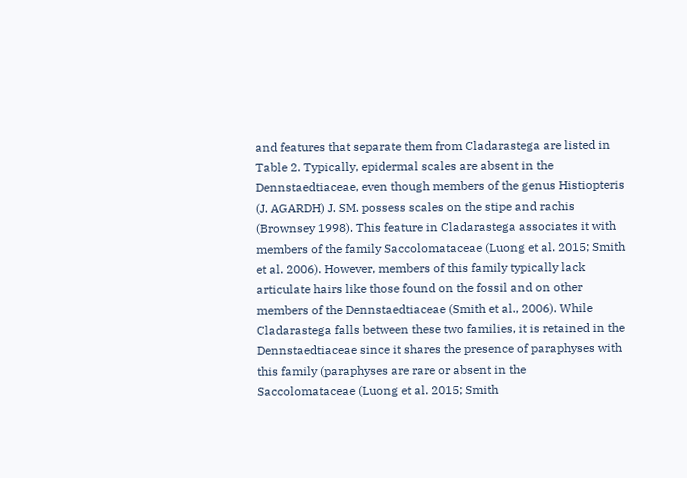and features that separate them from Cladarastega are listed in Table 2. Typically, epidermal scales are absent in the Dennstaedtiaceae, even though members of the genus Histiopteris (J. AGARDH) J. SM. possess scales on the stipe and rachis (Brownsey 1998). This feature in Cladarastega associates it with members of the family Saccolomataceae (Luong et al. 2015; Smith et al. 2006). However, members of this family typically lack articulate hairs like those found on the fossil and on other members of the Dennstaedtiaceae (Smith et al., 2006). While Cladarastega falls between these two families, it is retained in the Dennstaedtiaceae since it shares the presence of paraphyses with this family (paraphyses are rare or absent in the Saccolomataceae (Luong et al. 2015; Smith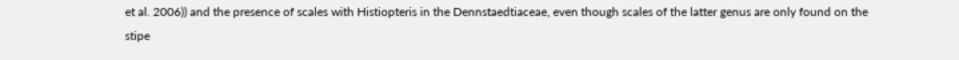et al. 2006)) and the presence of scales with Histiopteris in the Dennstaedtiaceae, even though scales of the latter genus are only found on the stipe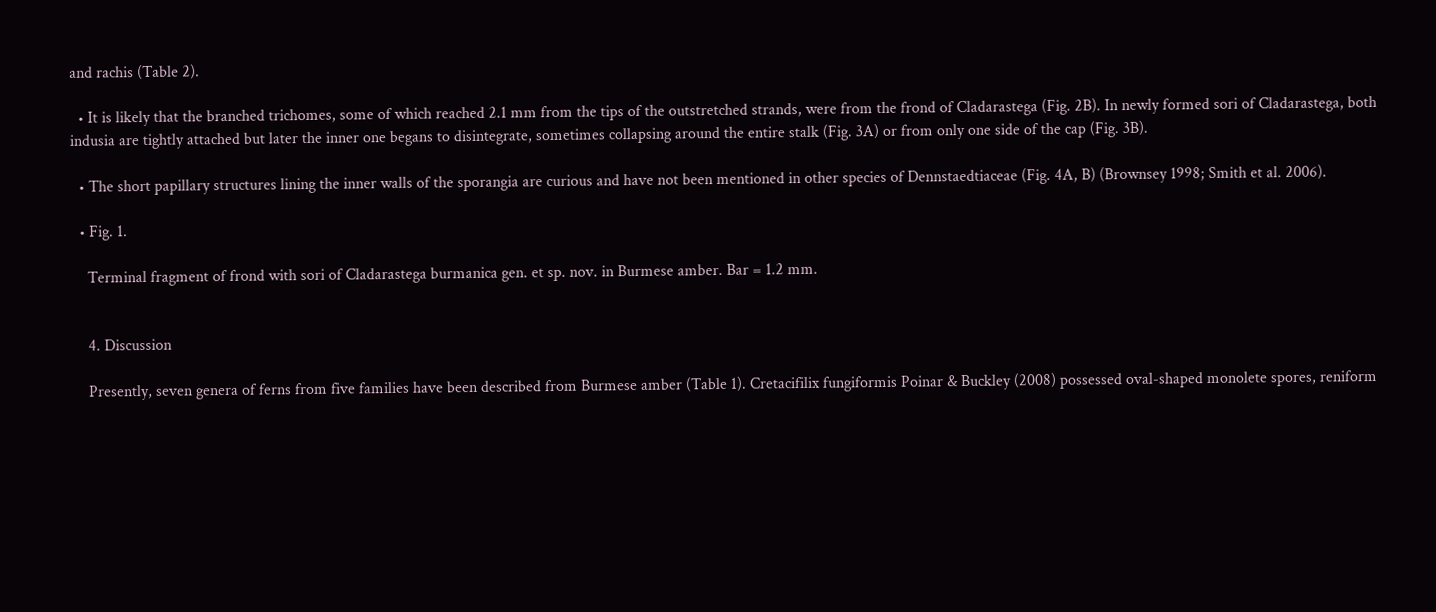and rachis (Table 2).

  • It is likely that the branched trichomes, some of which reached 2.1 mm from the tips of the outstretched strands, were from the frond of Cladarastega (Fig. 2B). In newly formed sori of Cladarastega, both indusia are tightly attached but later the inner one begans to disintegrate, sometimes collapsing around the entire stalk (Fig. 3A) or from only one side of the cap (Fig. 3B).

  • The short papillary structures lining the inner walls of the sporangia are curious and have not been mentioned in other species of Dennstaedtiaceae (Fig. 4A, B) (Brownsey 1998; Smith et al. 2006).

  • Fig. 1.

    Terminal fragment of frond with sori of Cladarastega burmanica gen. et sp. nov. in Burmese amber. Bar = 1.2 mm.


    4. Discussion

    Presently, seven genera of ferns from five families have been described from Burmese amber (Table 1). Cretacifilix fungiformis Poinar & Buckley (2008) possessed oval-shaped monolete spores, reniform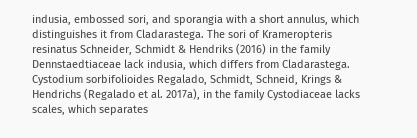indusia, embossed sori, and sporangia with a short annulus, which distinguishes it from Cladarastega. The sori of Krameropteris resinatus Schneider, Schmidt & Hendriks (2016) in the family Dennstaedtiaceae lack indusia, which differs from Cladarastega. Cystodium sorbifolioides Regalado, Schmidt, Schneid, Krings & Hendrichs (Regalado et al. 2017a), in the family Cystodiaceae lacks scales, which separates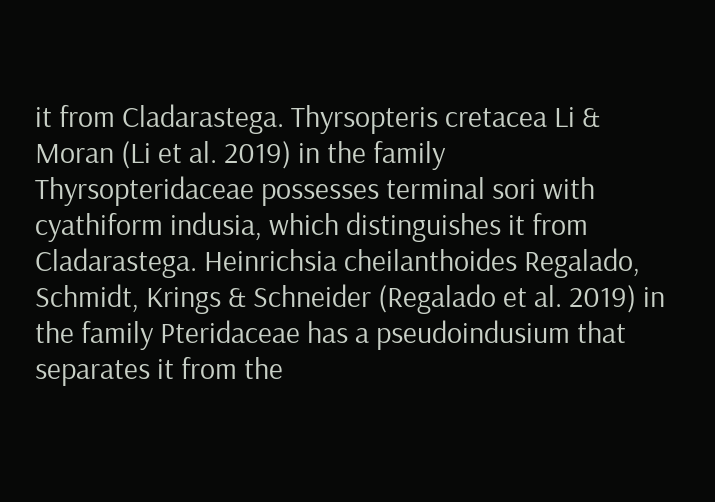it from Cladarastega. Thyrsopteris cretacea Li & Moran (Li et al. 2019) in the family Thyrsopteridaceae possesses terminal sori with cyathiform indusia, which distinguishes it from Cladarastega. Heinrichsia cheilanthoides Regalado, Schmidt, Krings & Schneider (Regalado et al. 2019) in the family Pteridaceae has a pseudoindusium that separates it from the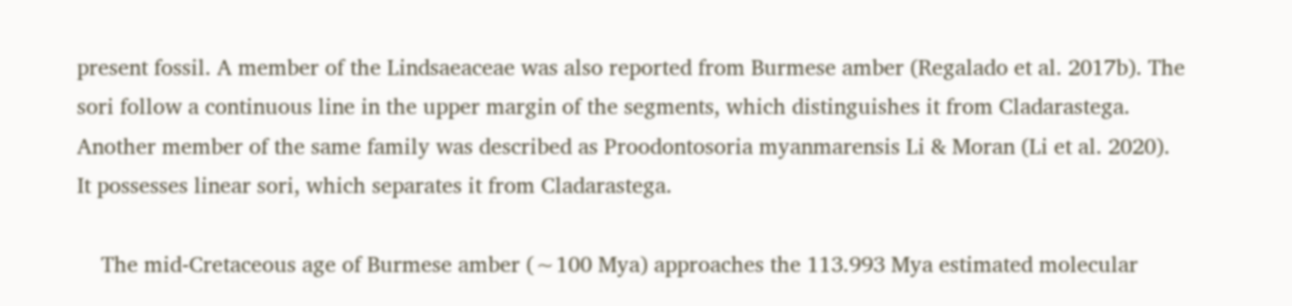present fossil. A member of the Lindsaeaceae was also reported from Burmese amber (Regalado et al. 2017b). The sori follow a continuous line in the upper margin of the segments, which distinguishes it from Cladarastega. Another member of the same family was described as Proodontosoria myanmarensis Li & Moran (Li et al. 2020). It possesses linear sori, which separates it from Cladarastega.

    The mid-Cretaceous age of Burmese amber (∼100 Mya) approaches the 113.993 Mya estimated molecular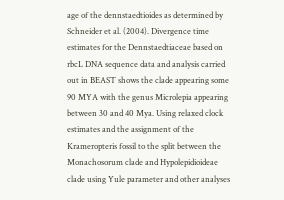age of the dennstaedtioides as determined by Schneider et al. (2004). Divergence time estimates for the Dennstaedtiaceae based on rbcL DNA sequence data and analysis carried out in BEAST shows the clade appearing some 90 MYA with the genus Microlepia appearing between 30 and 40 Mya. Using relaxed clock estimates and the assignment of the Krameropteris fossil to the split between the Monachosorum clade and Hypolepidioideae clade using Yule parameter and other analyses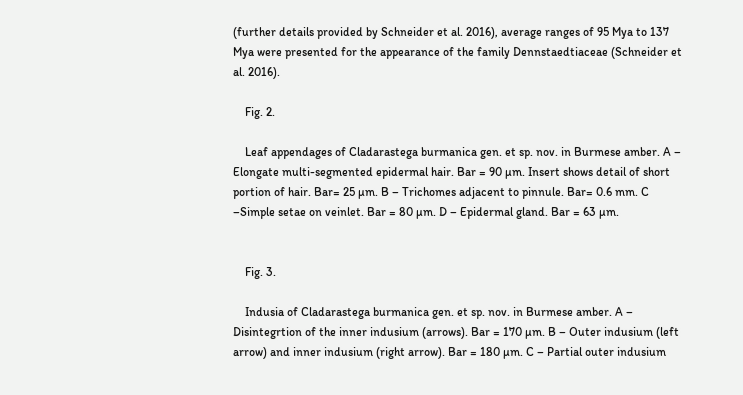(further details provided by Schneider et al. 2016), average ranges of 95 Mya to 137 Mya were presented for the appearance of the family Dennstaedtiaceae (Schneider et al. 2016).

    Fig. 2.

    Leaf appendages of Cladarastega burmanica gen. et sp. nov. in Burmese amber. A – Elongate multi-segmented epidermal hair. Bar = 90 µm. Insert shows detail of short portion of hair. Bar= 25 µm. B – Trichomes adjacent to pinnule. Bar= 0.6 mm. C –Simple setae on veinlet. Bar = 80 µm. D – Epidermal gland. Bar = 63 µm.


    Fig. 3.

    Indusia of Cladarastega burmanica gen. et sp. nov. in Burmese amber. A – Disintegrtion of the inner indusium (arrows). Bar = 170 µm. B – Outer indusium (left arrow) and inner indusium (right arrow). Bar = 180 µm. C – Partial outer indusium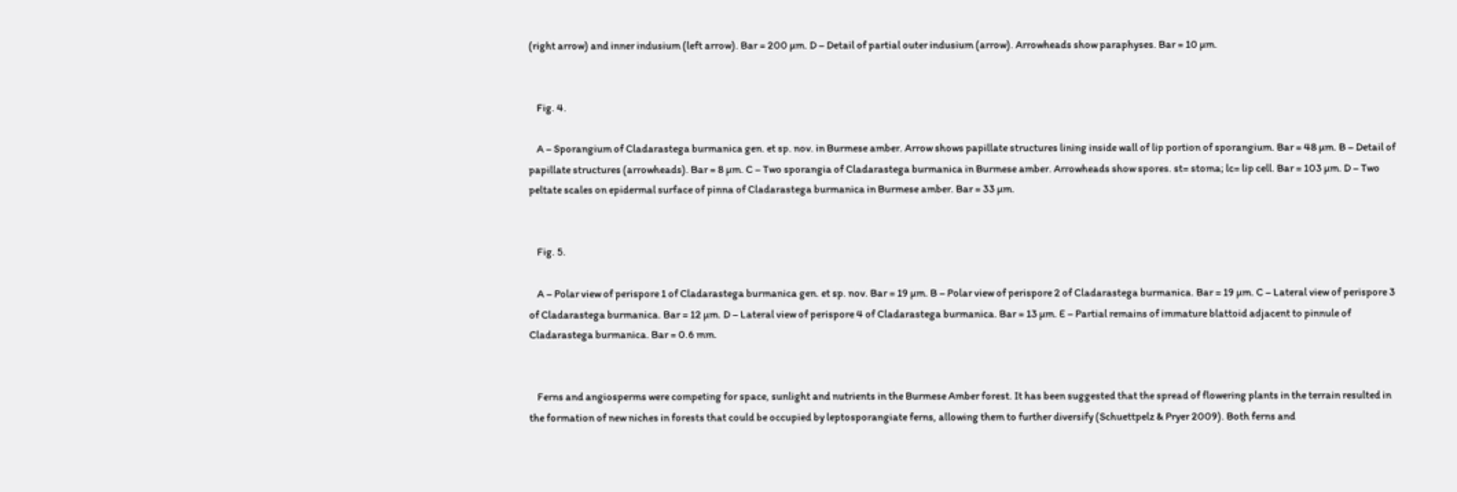(right arrow) and inner indusium (left arrow). Bar = 200 µm. D – Detail of partial outer indusium (arrow). Arrowheads show paraphyses. Bar = 10 µm.


    Fig. 4.

    A – Sporangium of Cladarastega burmanica gen. et sp. nov. in Burmese amber. Arrow shows papillate structures lining inside wall of lip portion of sporangium. Bar = 48 µm. B – Detail of papillate structures (arrowheads). Bar = 8 µm. C – Two sporangia of Cladarastega burmanica in Burmese amber. Arrowheads show spores. st= stoma; lc= lip cell. Bar = 103 µm. D – Two peltate scales on epidermal surface of pinna of Cladarastega burmanica in Burmese amber. Bar = 33 µm.


    Fig. 5.

    A – Polar view of perispore 1 of Cladarastega burmanica gen. et sp. nov. Bar = 19 µm. B – Polar view of perispore 2 of Cladarastega burmanica. Bar = 19 µm. C – Lateral view of perispore 3 of Cladarastega burmanica. Bar = 12 µm. D – Lateral view of perispore 4 of Cladarastega burmanica. Bar = 13 µm. E – Partial remains of immature blattoid adjacent to pinnule of Cladarastega burmanica. Bar = 0.6 mm.


    Ferns and angiosperms were competing for space, sunlight and nutrients in the Burmese Amber forest. It has been suggested that the spread of flowering plants in the terrain resulted in the formation of new niches in forests that could be occupied by leptosporangiate ferns, allowing them to further diversify (Schuettpelz & Pryer 2009). Both ferns and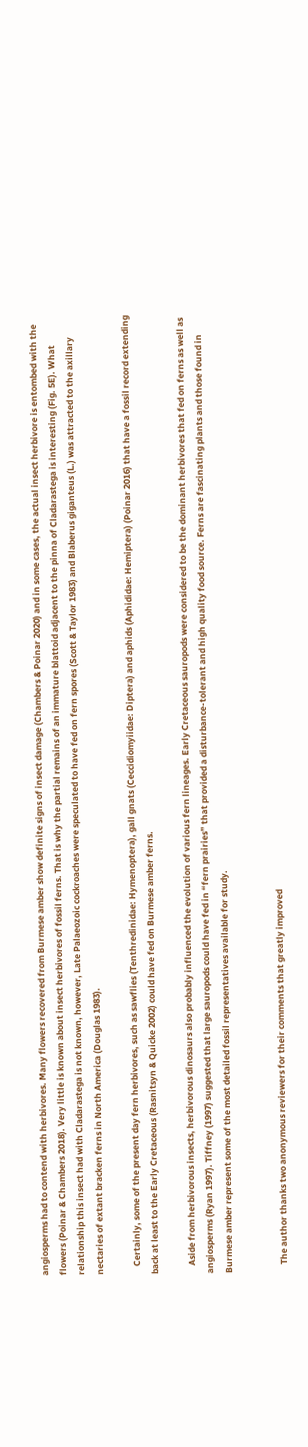angiosperms had to contend with herbivores. Many flowers recovered from Burmese amber show definite signs of insect damage (Chambers & Poinar 2020) and in some cases, the actual insect herbivore is entombed with the flowers (Poinar & Chambers 2018). Very little is known about insect herbivores of fossil ferns. That is why the partial remains of an immature blattoid adjacent to the pinna of Cladarastega is interesting (Fig. 5E). What relationship this insect had with Cladarastega is not known, however, Late Palaeozoic cockroaches were speculated to have fed on fern spores (Scott & Taylor 1983) and Blaberus giganteus (L.) was attracted to the axillary nectaries of extant bracken ferns in North America (Douglas 1983).

    Certainly, some of the present day fern herbivores, such as sawflies (Tenthredinidae: Hymenoptera), gall gnats (Ceccidiomyiidae: Diptera) and aphids (Aphididae: Hemiptera) (Poinar 2016) that have a fossil record extending back at least to the Early Cretaceous (Rasnitsyn & Quicke 2002) could have fed on Burmese amber ferns.

    Aside from herbivorous insects, herbivorous dinosaurs also probably influenced the evolution of various fern lineages. Early Cretaceous sauropods were considered to be the dominant herbivores that fed on ferns as well as angiosperms (Ryan 1997). Tiffney (1997) suggested that large sauropods could have fed in “fern prairies” that provided a disturbance-tolerant and high quality food source. Ferns are fascinating plants and those found in Burmese amber represent some of the most detailed fossil representatives available for study.


    The author thanks two anonymous reviewers for their comments that greatly improved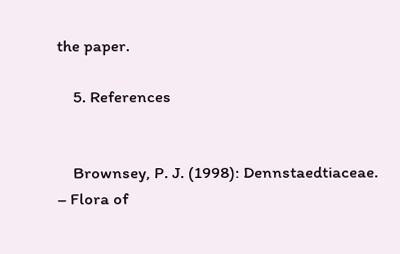the paper.

    5. References


    Brownsey, P. J. (1998): Dennstaedtiaceae. – Flora of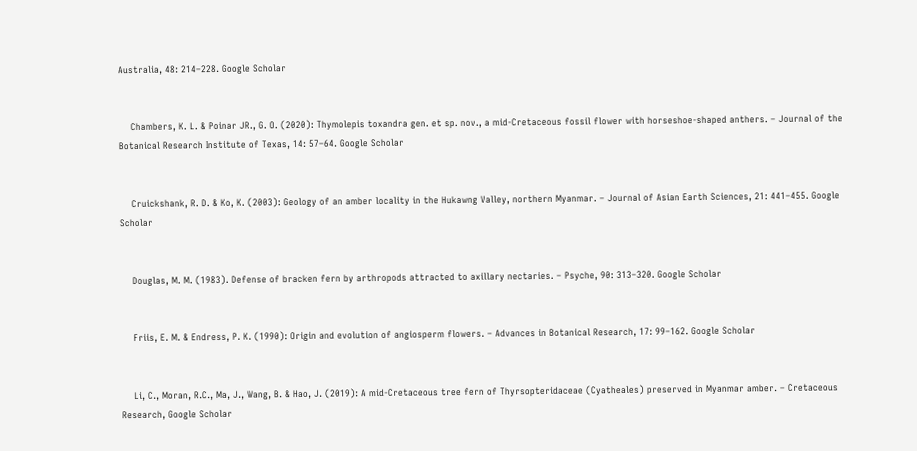Australia, 48: 214–228. Google Scholar


    Chambers, K. L. & Poinar JR., G. O. (2020): Thymolepis toxandra gen. et sp. nov., a mid-Cretaceous fossil flower with horseshoe-shaped anthers. – Journal of the Botanical Research Institute of Texas, 14: 57–64. Google Scholar


    Cruickshank, R. D. & Ko, K. (2003): Geology of an amber locality in the Hukawng Valley, northern Myanmar. – Journal of Asian Earth Sciences, 21: 441–455. Google Scholar


    Douglas, M. M. (1983). Defense of bracken fern by arthropods attracted to axillary nectaries. – Psyche, 90: 313–320. Google Scholar


    Friis, E. M. & Endress, P. K. (1990): Origin and evolution of angiosperm flowers. – Advances in Botanical Research, 17: 99–162. Google Scholar


    Li, C., Moran, R.C., Ma, J., Wang, B. & Hao, J. (2019): A mid-Cretaceous tree fern of Thyrsopteridaceae (Cyatheales) preserved in Myanmar amber. – Cretaceous Research, Google Scholar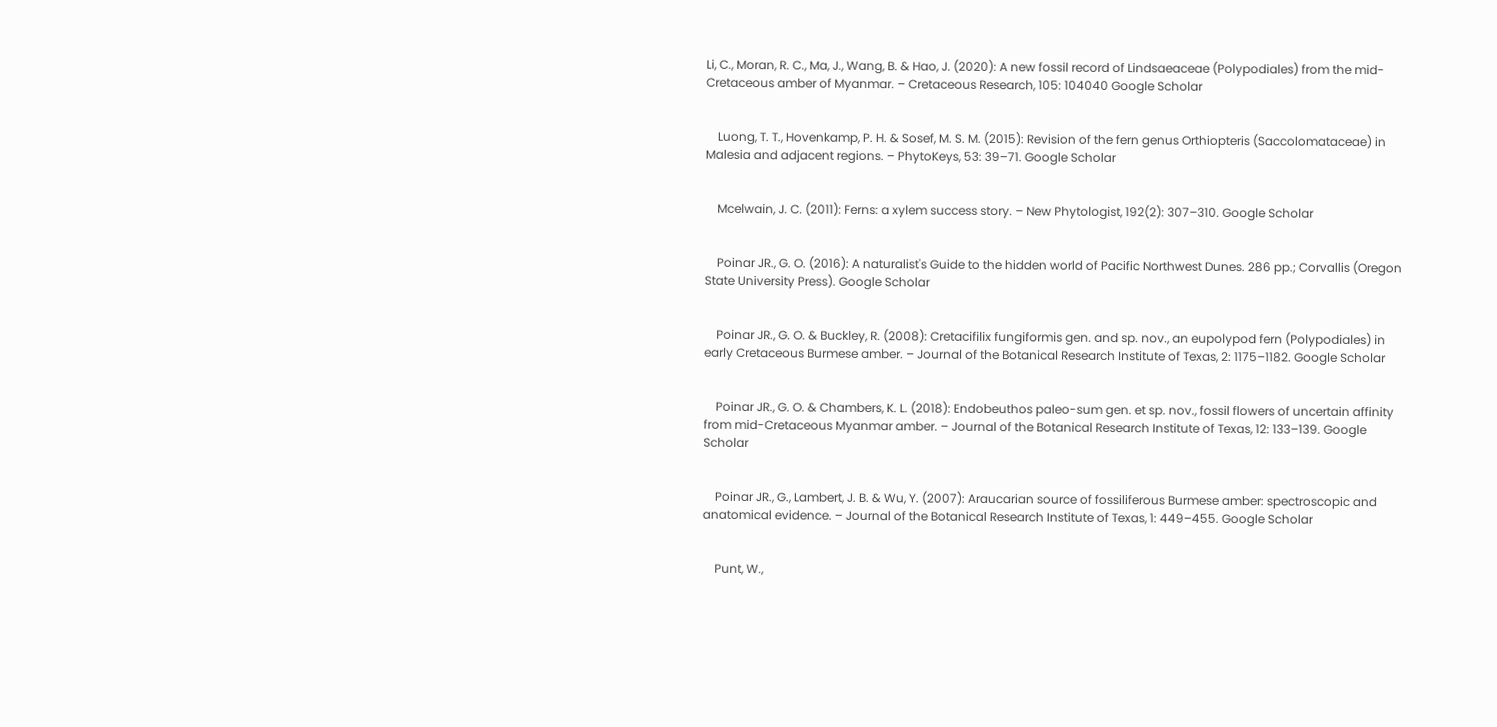Li, C., Moran, R. C., Ma, J., Wang, B. & Hao, J. (2020): A new fossil record of Lindsaeaceae (Polypodiales) from the mid-Cretaceous amber of Myanmar. – Cretaceous Research, 105: 104040 Google Scholar


    Luong, T. T., Hovenkamp, P. H. & Sosef, M. S. M. (2015): Revision of the fern genus Orthiopteris (Saccolomataceae) in Malesia and adjacent regions. – PhytoKeys, 53: 39–71. Google Scholar


    Mcelwain, J. C. (2011): Ferns: a xylem success story. – New Phytologist, 192(2): 307–310. Google Scholar


    Poinar JR., G. O. (2016): A naturalist's Guide to the hidden world of Pacific Northwest Dunes. 286 pp.; Corvallis (Oregon State University Press). Google Scholar


    Poinar JR., G. O. & Buckley, R. (2008): Cretacifilix fungiformis gen. and sp. nov., an eupolypod fern (Polypodiales) in early Cretaceous Burmese amber. – Journal of the Botanical Research Institute of Texas, 2: 1175–1182. Google Scholar


    Poinar JR., G. O. & Chambers, K. L. (2018): Endobeuthos paleo-sum gen. et sp. nov., fossil flowers of uncertain affinity from mid-Cretaceous Myanmar amber. – Journal of the Botanical Research Institute of Texas, 12: 133–139. Google Scholar


    Poinar JR., G., Lambert, J. B. & Wu, Y. (2007): Araucarian source of fossiliferous Burmese amber: spectroscopic and anatomical evidence. – Journal of the Botanical Research Institute of Texas, 1: 449–455. Google Scholar


    Punt, W.,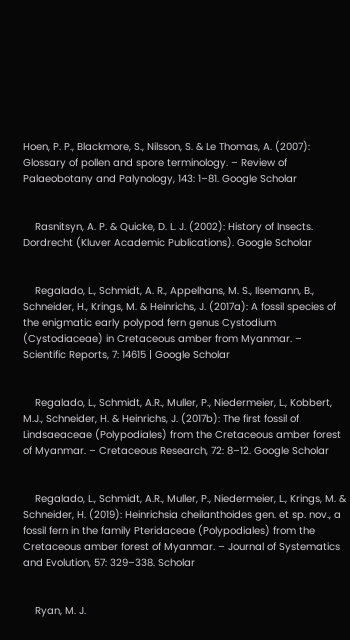Hoen, P. P., Blackmore, S., Nilsson, S. & Le Thomas, A. (2007): Glossary of pollen and spore terminology. – Review of Palaeobotany and Palynology, 143: 1–81. Google Scholar


    Rasnitsyn, A. P. & Quicke, D. L. J. (2002): History of Insects. Dordrecht (Kluver Academic Publications). Google Scholar


    Regalado, L., Schmidt, A. R., Appelhans, M. S., Ilsemann, B., Schneider, H., Krings, M. & Heinrichs, J. (2017a): A fossil species of the enigmatic early polypod fern genus Cystodium (Cystodiaceae) in Cretaceous amber from Myanmar. – Scientific Reports, 7: 14615 | Google Scholar


    Regalado, L., Schmidt, A.R., Muller, P., Niedermeier, L., Kobbert, M.J., Schneider, H. & Heinrichs, J. (2017b): The first fossil of Lindsaeaceae (Polypodiales) from the Cretaceous amber forest of Myanmar. – Cretaceous Research, 72: 8–12. Google Scholar


    Regalado, L., Schmidt, A.R., Muller, P., Niedermeier, L., Krings, M. & Schneider, H. (2019): Heinrichsia cheilanthoides gen. et sp. nov., a fossil fern in the family Pteridaceae (Polypodiales) from the Cretaceous amber forest of Myanmar. – Journal of Systematics and Evolution, 57: 329–338. Scholar


    Ryan, M. J.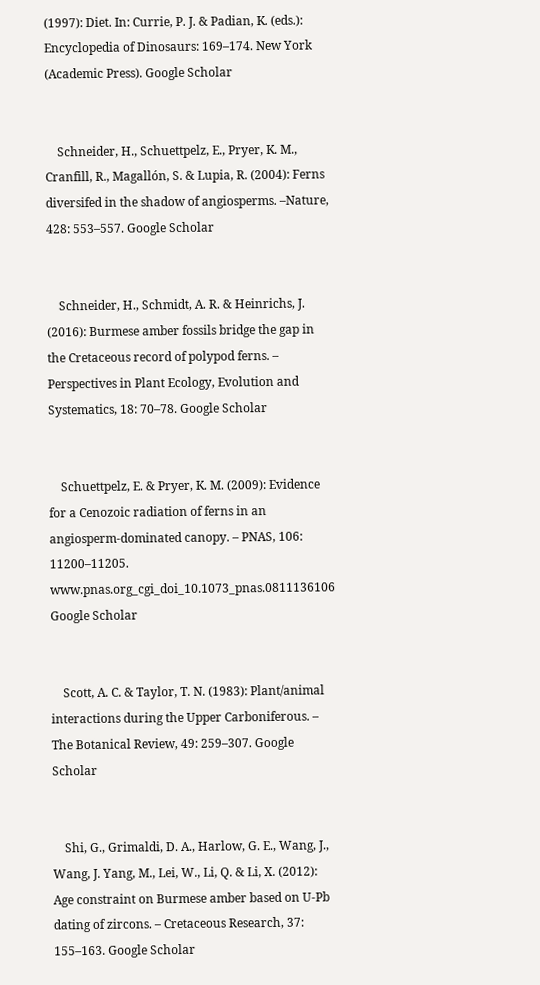(1997): Diet. In: Currie, P. J. & Padian, K. (eds.): Encyclopedia of Dinosaurs: 169–174. New York (Academic Press). Google Scholar


    Schneider, H., Schuettpelz, E., Pryer, K. M., Cranfill, R., Magallón, S. & Lupia, R. (2004): Ferns diversifed in the shadow of angiosperms. –Nature, 428: 553–557. Google Scholar


    Schneider, H., Schmidt, A. R. & Heinrichs, J. (2016): Burmese amber fossils bridge the gap in the Cretaceous record of polypod ferns. – Perspectives in Plant Ecology, Evolution and Systematics, 18: 70–78. Google Scholar


    Schuettpelz, E. & Pryer, K. M. (2009): Evidence for a Cenozoic radiation of ferns in an angiosperm-dominated canopy. – PNAS, 106: 11200–11205.  www.pnas.org_cgi_doi_10.1073_pnas.0811136106 Google Scholar


    Scott, A. C. & Taylor, T. N. (1983): Plant/animal interactions during the Upper Carboniferous. – The Botanical Review, 49: 259–307. Google Scholar


    Shi, G., Grimaldi, D. A., Harlow, G. E., Wang, J., Wang, J. Yang, M., Lei, W., Li, Q. & Li, X. (2012): Age constraint on Burmese amber based on U-Pb dating of zircons. – Cretaceous Research, 37: 155–163. Google Scholar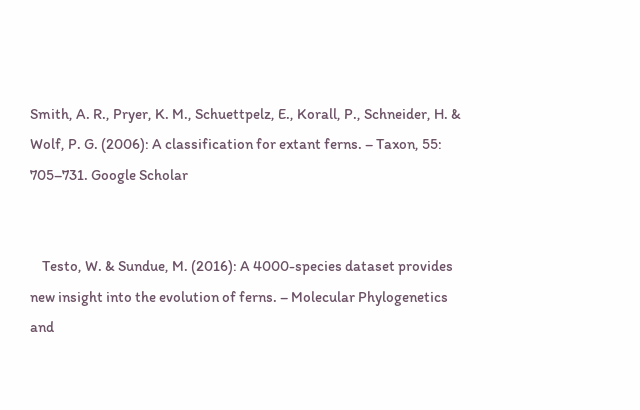Smith, A. R., Pryer, K. M., Schuettpelz, E., Korall, P., Schneider, H. & Wolf, P. G. (2006): A classification for extant ferns. – Taxon, 55: 705–731. Google Scholar


    Testo, W. & Sundue, M. (2016): A 4000-species dataset provides new insight into the evolution of ferns. – Molecular Phylogenetics and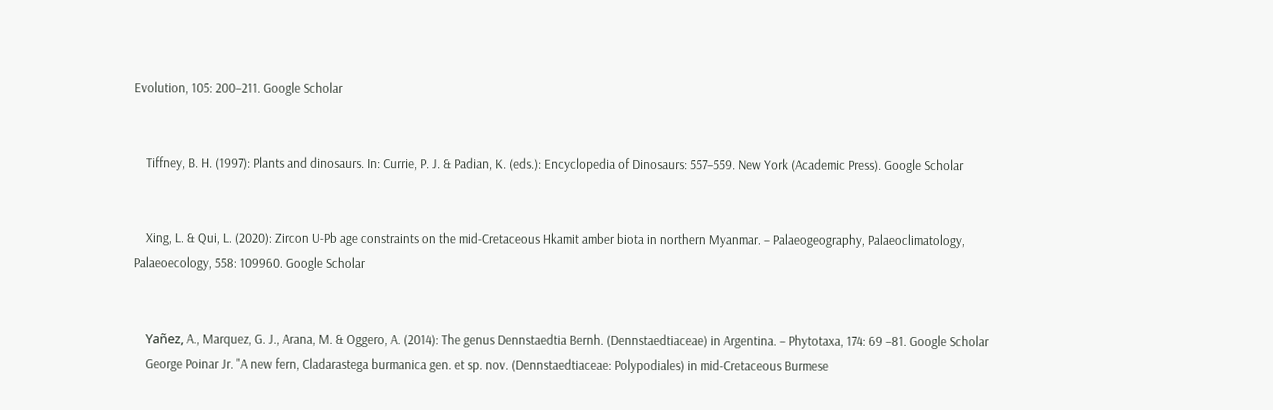Evolution, 105: 200–211. Google Scholar


    Tiffney, B. H. (1997): Plants and dinosaurs. In: Currie, P. J. & Padian, K. (eds.): Encyclopedia of Dinosaurs: 557–559. New York (Academic Press). Google Scholar


    Xing, L. & Qui, L. (2020): Zircon U-Pb age constraints on the mid-Cretaceous Hkamit amber biota in northern Myanmar. – Palaeogeography, Palaeoclimatology, Palaeoecology, 558: 109960. Google Scholar


    Yañez, A., Marquez, G. J., Arana, M. & Oggero, A. (2014): The genus Dennstaedtia Bernh. (Dennstaedtiaceae) in Argentina. – Phytotaxa, 174: 69 –81. Google Scholar
    George Poinar Jr. "A new fern, Cladarastega burmanica gen. et sp. nov. (Dennstaedtiaceae: Polypodiales) in mid-Cretaceous Burmese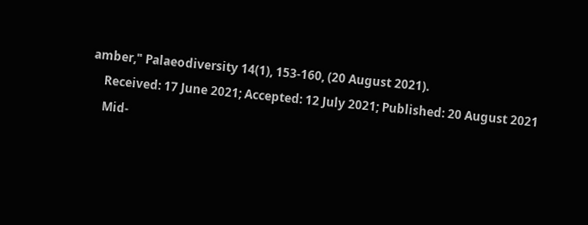amber," Palaeodiversity 14(1), 153-160, (20 August 2021).
    Received: 17 June 2021; Accepted: 12 July 2021; Published: 20 August 2021
    Mid-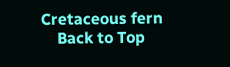Cretaceous fern
    Back to Top